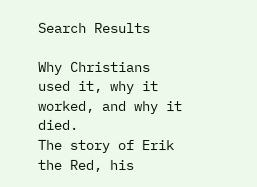Search Results

Why Christians used it, why it worked, and why it died.
The story of Erik the Red, his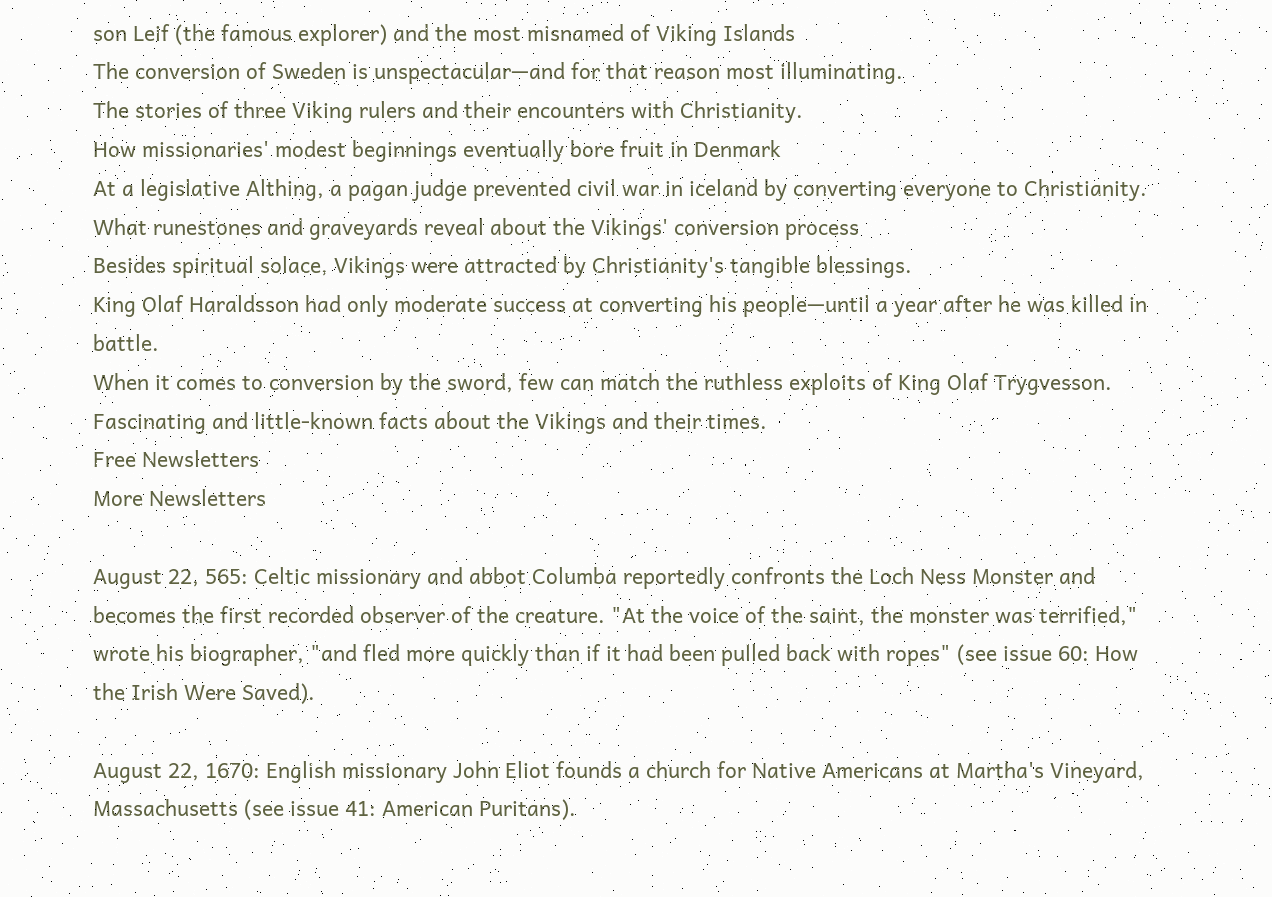son Leif (the famous explorer) and the most misnamed of Viking Islands
The conversion of Sweden is unspectacular—and for that reason most illuminating.
The stories of three Viking rulers and their encounters with Christianity.
How missionaries' modest beginnings eventually bore fruit in Denmark
At a legislative Althing, a pagan judge prevented civil war in iceland by converting everyone to Christianity.
What runestones and graveyards reveal about the Vikings' conversion process
Besides spiritual solace, Vikings were attracted by Christianity's tangible blessings.
King Olaf Haraldsson had only moderate success at converting his people—until a year after he was killed in battle.
When it comes to conversion by the sword, few can match the ruthless exploits of King Olaf Trygvesson.
Fascinating and little-known facts about the Vikings and their times.
Free Newsletters
More Newsletters

August 22, 565: Celtic missionary and abbot Columba reportedly confronts the Loch Ness Monster and becomes the first recorded observer of the creature. "At the voice of the saint, the monster was terrified," wrote his biographer, "and fled more quickly than if it had been pulled back with ropes" (see issue 60: How the Irish Were Saved).

August 22, 1670: English missionary John Eliot founds a church for Native Americans at Martha's Vineyard, Massachusetts (see issue 41: American Puritans).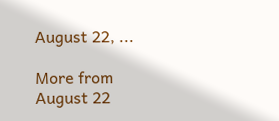August 22, ...

More from August 22